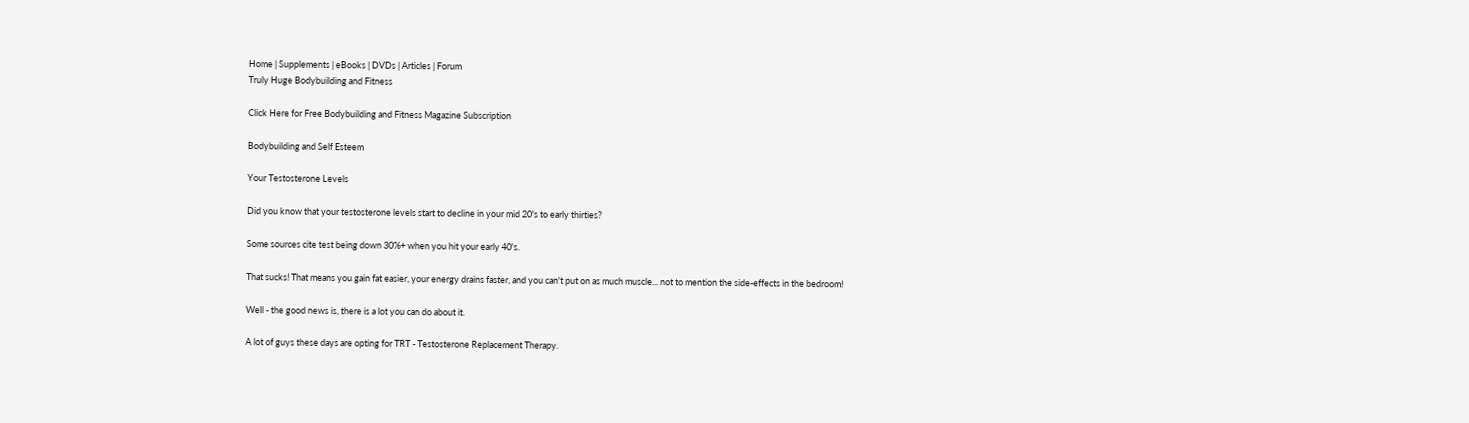Home | Supplements | eBooks | DVDs | Articles | Forum
Truly Huge Bodybuilding and Fitness

Click Here for Free Bodybuilding and Fitness Magazine Subscription

Bodybuilding and Self Esteem

Your Testosterone Levels

Did you know that your testosterone levels start to decline in your mid 20's to early thirties?

Some sources cite test being down 30%+ when you hit your early 40's.

That sucks! That means you gain fat easier, your energy drains faster, and you can't put on as much muscle... not to mention the side-effects in the bedroom!

Well - the good news is, there is a lot you can do about it.

A lot of guys these days are opting for TRT - Testosterone Replacement Therapy.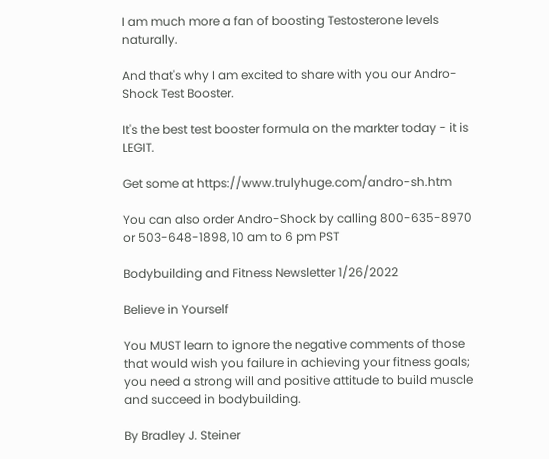I am much more a fan of boosting Testosterone levels naturally.

And that's why I am excited to share with you our Andro-Shock Test Booster.

It's the best test booster formula on the markter today - it is LEGIT.

Get some at https://www.trulyhuge.com/andro-sh.htm

You can also order Andro-Shock by calling 800-635-8970 or 503-648-1898, 10 am to 6 pm PST

Bodybuilding and Fitness Newsletter 1/26/2022

Believe in Yourself

You MUST learn to ignore the negative comments of those that would wish you failure in achieving your fitness goals; you need a strong will and positive attitude to build muscle and succeed in bodybuilding.

By Bradley J. Steiner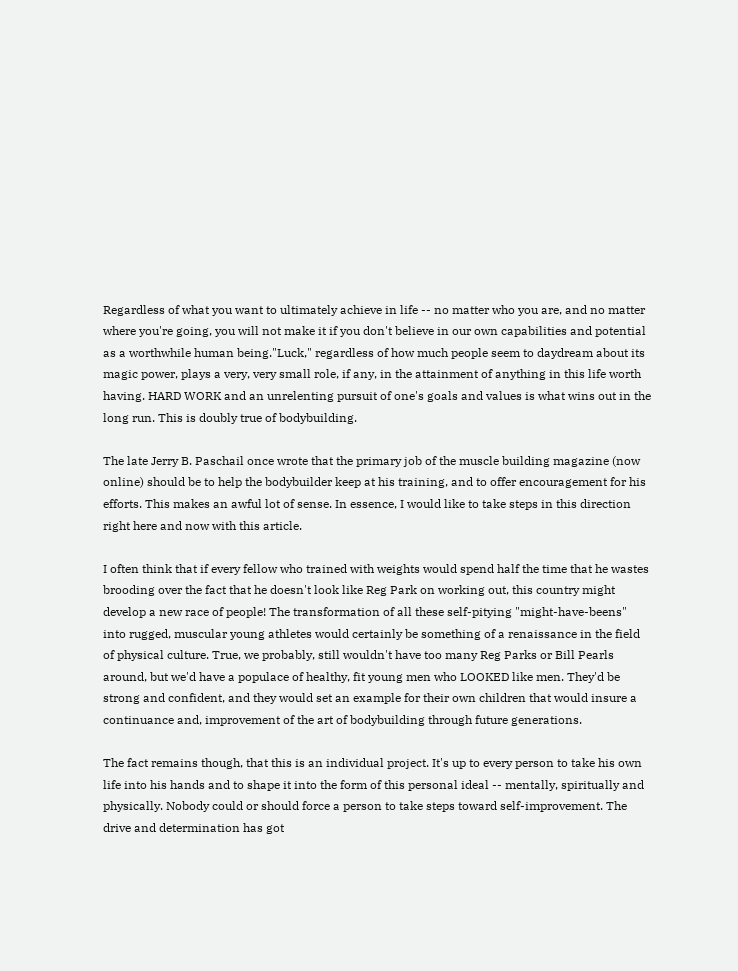Regardless of what you want to ultimately achieve in life -- no matter who you are, and no matter where you're going, you will not make it if you don't believe in our own capabilities and potential as a worthwhile human being."Luck," regardless of how much people seem to daydream about its magic power, plays a very, very small role, if any, in the attainment of anything in this life worth having. HARD WORK and an unrelenting pursuit of one's goals and values is what wins out in the long run. This is doubly true of bodybuilding.

The late Jerry B. Paschail once wrote that the primary job of the muscle building magazine (now online) should be to help the bodybuilder keep at his training, and to offer encouragement for his efforts. This makes an awful lot of sense. In essence, I would like to take steps in this direction right here and now with this article.

I often think that if every fellow who trained with weights would spend half the time that he wastes brooding over the fact that he doesn't look like Reg Park on working out, this country might develop a new race of people! The transformation of all these self-pitying "might-have-beens" into rugged, muscular young athletes would certainly be something of a renaissance in the field of physical culture. True, we probably, still wouldn't have too many Reg Parks or Bill Pearls around, but we'd have a populace of healthy, fit young men who LOOKED like men. They'd be strong and confident, and they would set an example for their own children that would insure a continuance and, improvement of the art of bodybuilding through future generations.

The fact remains though, that this is an individual project. It's up to every person to take his own life into his hands and to shape it into the form of this personal ideal -- mentally, spiritually and physically. Nobody could or should force a person to take steps toward self-improvement. The drive and determination has got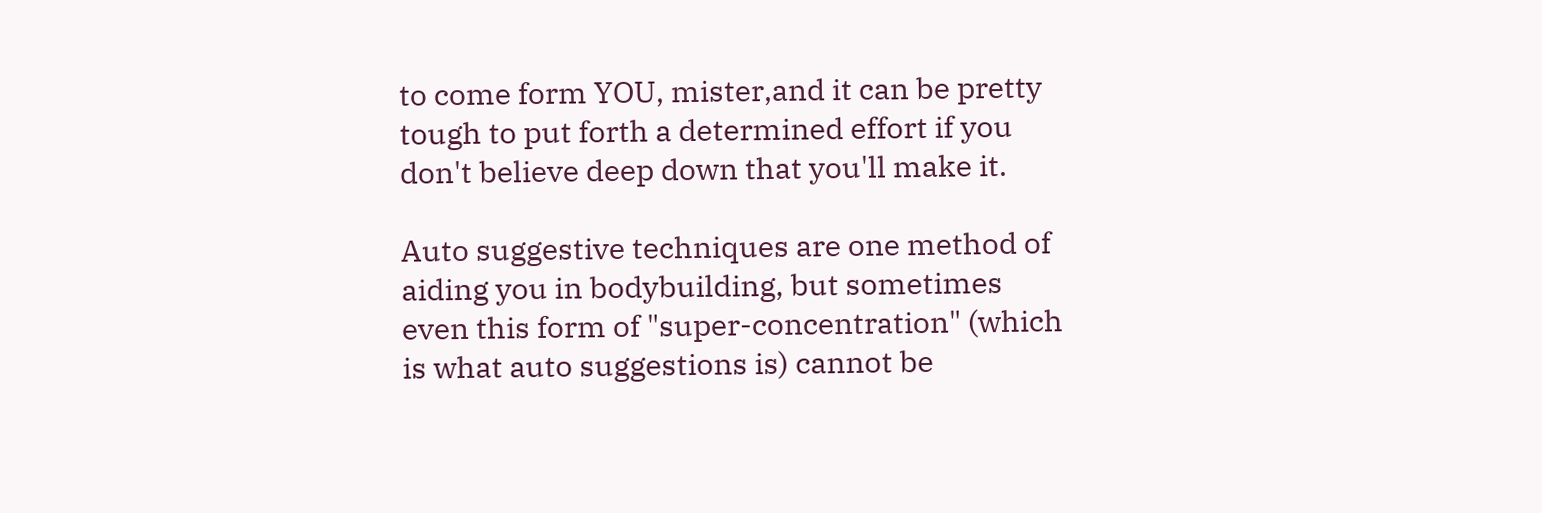to come form YOU, mister,and it can be pretty tough to put forth a determined effort if you don't believe deep down that you'll make it.

Auto suggestive techniques are one method of aiding you in bodybuilding, but sometimes even this form of "super-concentration" (which is what auto suggestions is) cannot be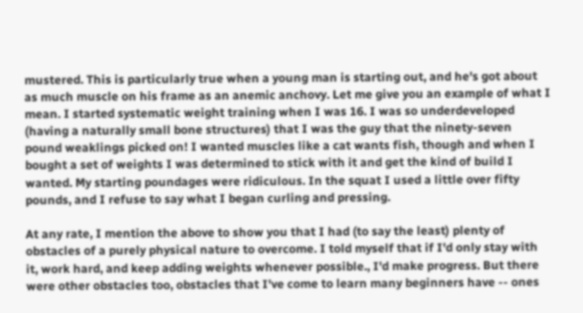mustered. This is particularly true when a young man is starting out, and he's got about as much muscle on his frame as an anemic anchovy. Let me give you an example of what I mean. I started systematic weight training when I was 16. I was so underdeveloped (having a naturally small bone structures) that I was the guy that the ninety-seven pound weaklings picked on! I wanted muscles like a cat wants fish, though and when I bought a set of weights I was determined to stick with it and get the kind of build I wanted. My starting poundages were ridiculous. In the squat I used a little over fifty pounds, and I refuse to say what I began curling and pressing.

At any rate, I mention the above to show you that I had (to say the least) plenty of obstacles of a purely physical nature to overcome. I told myself that if I'd only stay with it, work hard, and keep adding weights whenever possible., I'd make progress. But there were other obstacles too, obstacles that I've come to learn many beginners have -- ones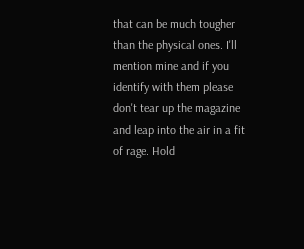that can be much tougher than the physical ones. I'll mention mine and if you identify with them please don't tear up the magazine and leap into the air in a fit of rage. Hold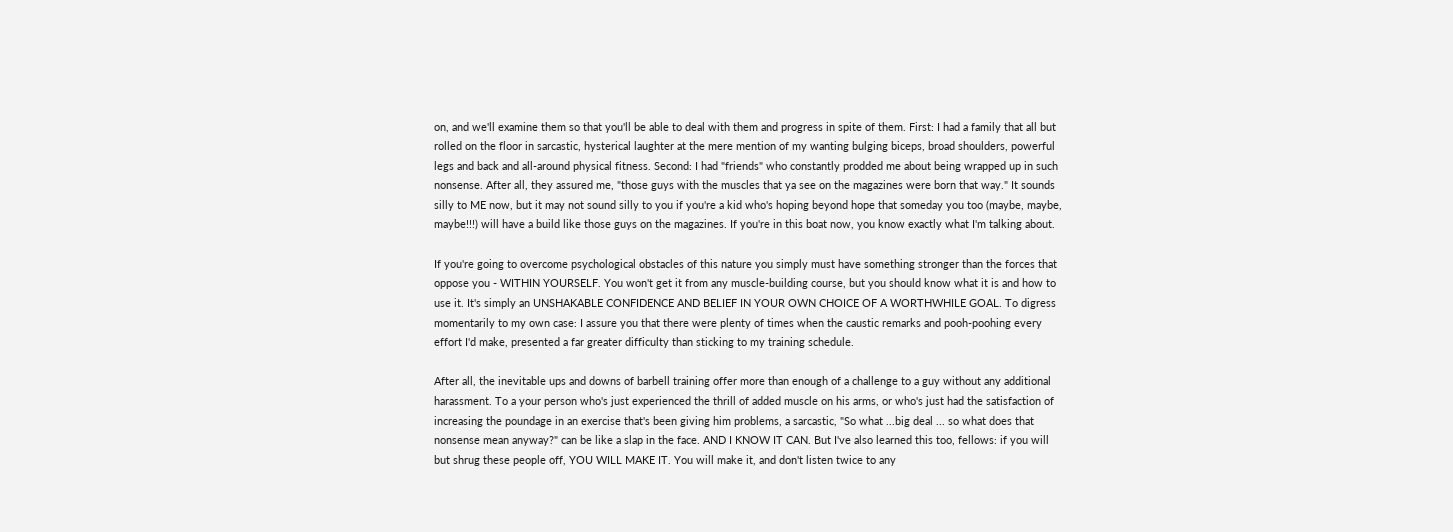on, and we'll examine them so that you'll be able to deal with them and progress in spite of them. First: I had a family that all but rolled on the floor in sarcastic, hysterical laughter at the mere mention of my wanting bulging biceps, broad shoulders, powerful legs and back and all-around physical fitness. Second: I had "friends" who constantly prodded me about being wrapped up in such nonsense. After all, they assured me, "those guys with the muscles that ya see on the magazines were born that way." It sounds silly to ME now, but it may not sound silly to you if you're a kid who's hoping beyond hope that someday you too (maybe, maybe, maybe!!!) will have a build like those guys on the magazines. If you're in this boat now, you know exactly what I'm talking about.

If you're going to overcome psychological obstacles of this nature you simply must have something stronger than the forces that oppose you - WITHIN YOURSELF. You won't get it from any muscle-building course, but you should know what it is and how to use it. It's simply an UNSHAKABLE CONFIDENCE AND BELIEF IN YOUR OWN CHOICE OF A WORTHWHILE GOAL. To digress momentarily to my own case: I assure you that there were plenty of times when the caustic remarks and pooh-poohing every effort I'd make, presented a far greater difficulty than sticking to my training schedule.

After all, the inevitable ups and downs of barbell training offer more than enough of a challenge to a guy without any additional harassment. To a your person who's just experienced the thrill of added muscle on his arms, or who's just had the satisfaction of increasing the poundage in an exercise that's been giving him problems, a sarcastic, "So what ...big deal ... so what does that nonsense mean anyway?" can be like a slap in the face. AND I KNOW IT CAN. But I've also learned this too, fellows: if you will but shrug these people off, YOU WILL MAKE IT. You will make it, and don't listen twice to any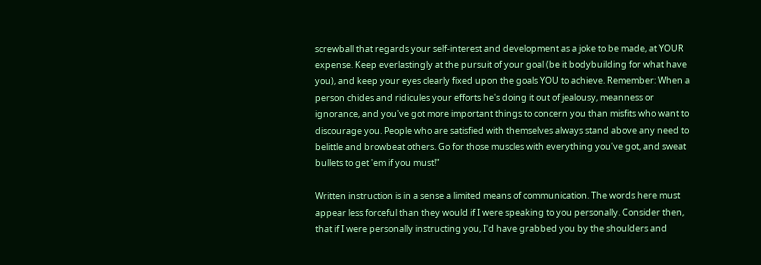screwball that regards your self-interest and development as a joke to be made, at YOUR expense. Keep everlastingly at the pursuit of your goal (be it bodybuilding for what have you), and keep your eyes clearly fixed upon the goals YOU to achieve. Remember: When a person chides and ridicules your efforts he's doing it out of jealousy, meanness or ignorance, and you've got more important things to concern you than misfits who want to discourage you. People who are satisfied with themselves always stand above any need to belittle and browbeat others. Go for those muscles with everything you've got, and sweat bullets to get 'em if you must!"

Written instruction is in a sense a limited means of communication. The words here must appear less forceful than they would if I were speaking to you personally. Consider then, that if I were personally instructing you, I'd have grabbed you by the shoulders and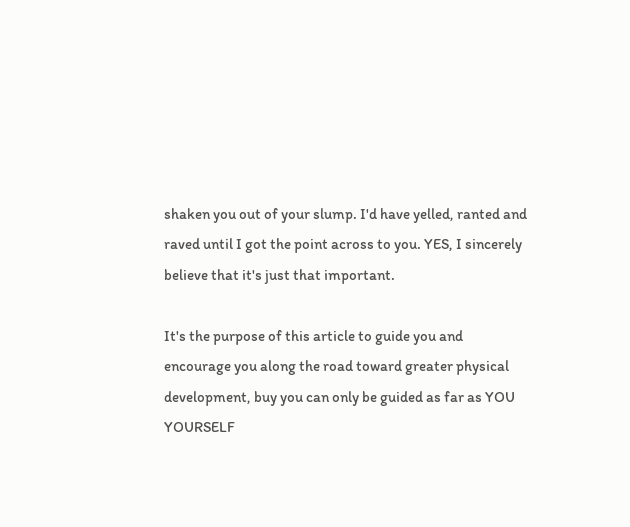shaken you out of your slump. I'd have yelled, ranted and raved until I got the point across to you. YES, I sincerely believe that it's just that important.

It's the purpose of this article to guide you and encourage you along the road toward greater physical development, buy you can only be guided as far as YOU YOURSELF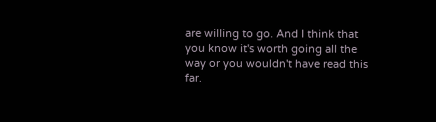are willing to go. And I think that you know it's worth going all the way or you wouldn't have read this far.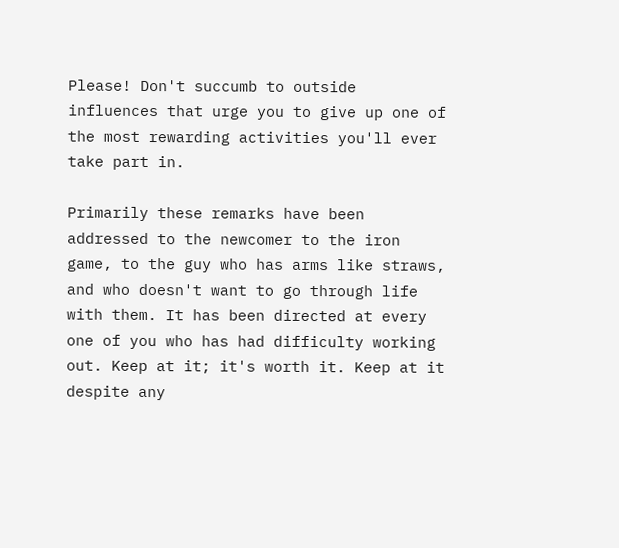Please! Don't succumb to outside influences that urge you to give up one of the most rewarding activities you'll ever take part in.

Primarily these remarks have been addressed to the newcomer to the iron game, to the guy who has arms like straws, and who doesn't want to go through life with them. It has been directed at every one of you who has had difficulty working out. Keep at it; it's worth it. Keep at it despite any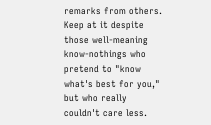remarks from others. Keep at it despite those well-meaning know-nothings who pretend to "know what's best for you," but who really couldn't care less.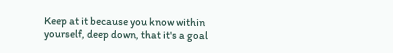Keep at it because you know within yourself, deep down, that it's a goal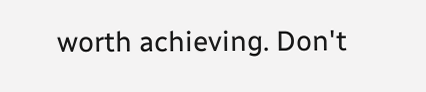worth achieving. Don't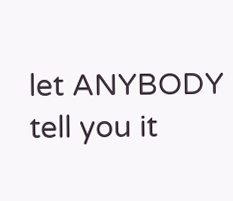let ANYBODY tell you it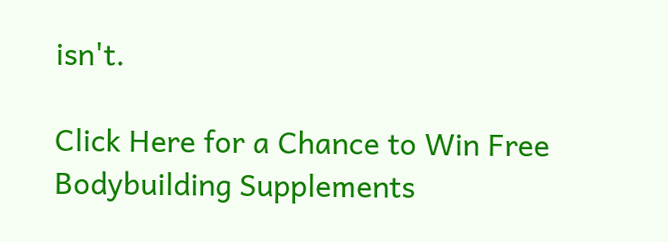isn't.

Click Here for a Chance to Win Free Bodybuilding Supplements